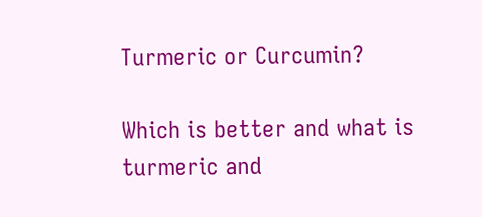Turmeric or Curcumin?

Which is better and what is turmeric and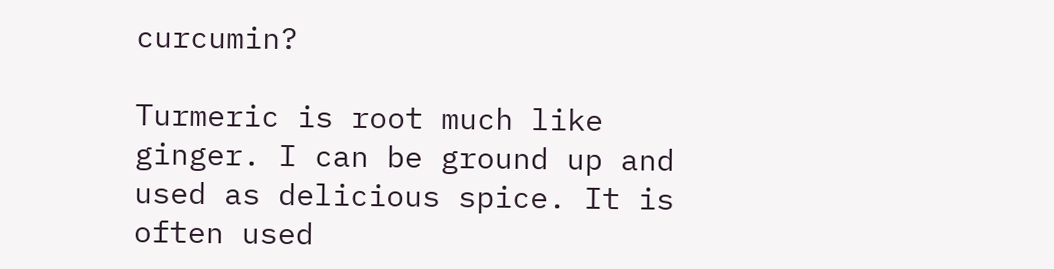curcumin?

Turmeric is root much like ginger. I can be ground up and used as delicious spice. It is often used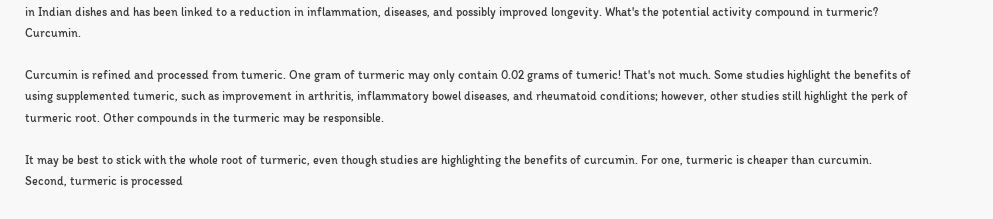in Indian dishes and has been linked to a reduction in inflammation, diseases, and possibly improved longevity. What's the potential activity compound in turmeric? Curcumin.

Curcumin is refined and processed from tumeric. One gram of turmeric may only contain 0.02 grams of tumeric! That's not much. Some studies highlight the benefits of using supplemented tumeric, such as improvement in arthritis, inflammatory bowel diseases, and rheumatoid conditions; however, other studies still highlight the perk of turmeric root. Other compounds in the turmeric may be responsible.

It may be best to stick with the whole root of turmeric, even though studies are highlighting the benefits of curcumin. For one, turmeric is cheaper than curcumin. Second, turmeric is processed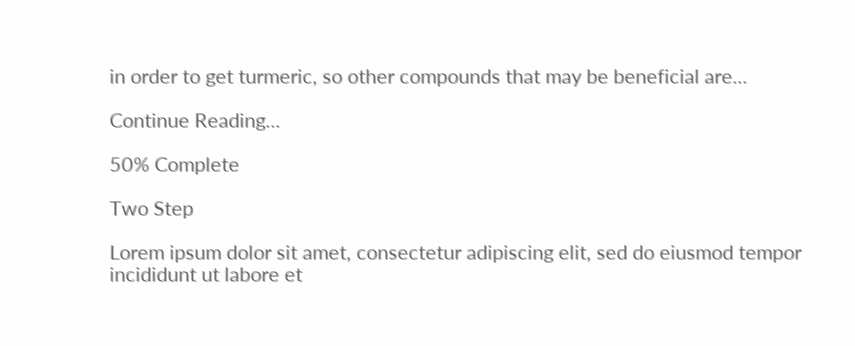in order to get turmeric, so other compounds that may be beneficial are...

Continue Reading...

50% Complete

Two Step

Lorem ipsum dolor sit amet, consectetur adipiscing elit, sed do eiusmod tempor incididunt ut labore et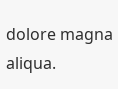dolore magna aliqua.